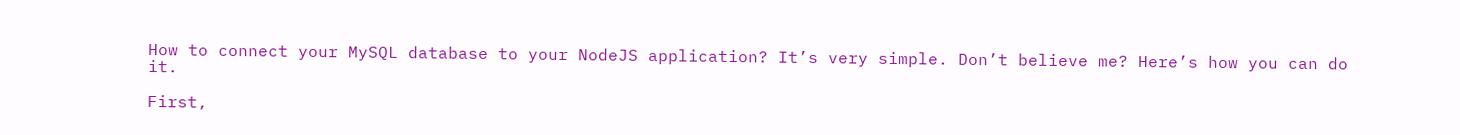How to connect your MySQL database to your NodeJS application? It’s very simple. Don’t believe me? Here’s how you can do it.

First,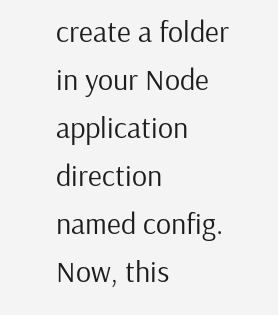create a folder in your Node application direction named config. Now, this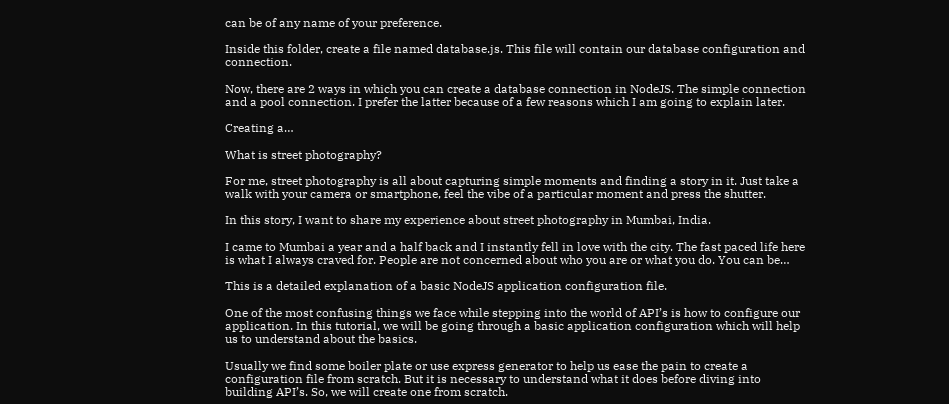can be of any name of your preference.

Inside this folder, create a file named database.js. This file will contain our database configuration and connection.

Now, there are 2 ways in which you can create a database connection in NodeJS. The simple connection and a pool connection. I prefer the latter because of a few reasons which I am going to explain later.

Creating a…

What is street photography?

For me, street photography is all about capturing simple moments and finding a story in it. Just take a walk with your camera or smartphone, feel the vibe of a particular moment and press the shutter.

In this story, I want to share my experience about street photography in Mumbai, India.

I came to Mumbai a year and a half back and I instantly fell in love with the city. The fast paced life here is what I always craved for. People are not concerned about who you are or what you do. You can be…

This is a detailed explanation of a basic NodeJS application configuration file.

One of the most confusing things we face while stepping into the world of API’s is how to configure our application. In this tutorial, we will be going through a basic application configuration which will help us to understand about the basics.

Usually we find some boiler plate or use express generator to help us ease the pain to create a configuration file from scratch. But it is necessary to understand what it does before diving into building API’s. So, we will create one from scratch.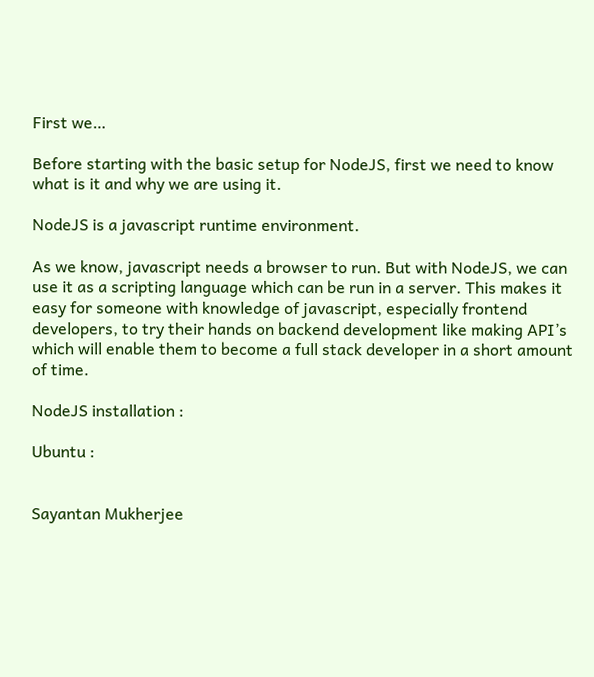First we…

Before starting with the basic setup for NodeJS, first we need to know what is it and why we are using it.

NodeJS is a javascript runtime environment.

As we know, javascript needs a browser to run. But with NodeJS, we can use it as a scripting language which can be run in a server. This makes it easy for someone with knowledge of javascript, especially frontend developers, to try their hands on backend development like making API’s which will enable them to become a full stack developer in a short amount of time.

NodeJS installation :

Ubuntu :


Sayantan Mukherjee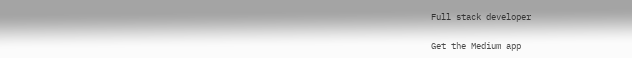Full stack developer

Get the Medium app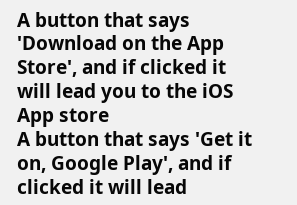A button that says 'Download on the App Store', and if clicked it will lead you to the iOS App store
A button that says 'Get it on, Google Play', and if clicked it will lead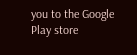you to the Google Play store